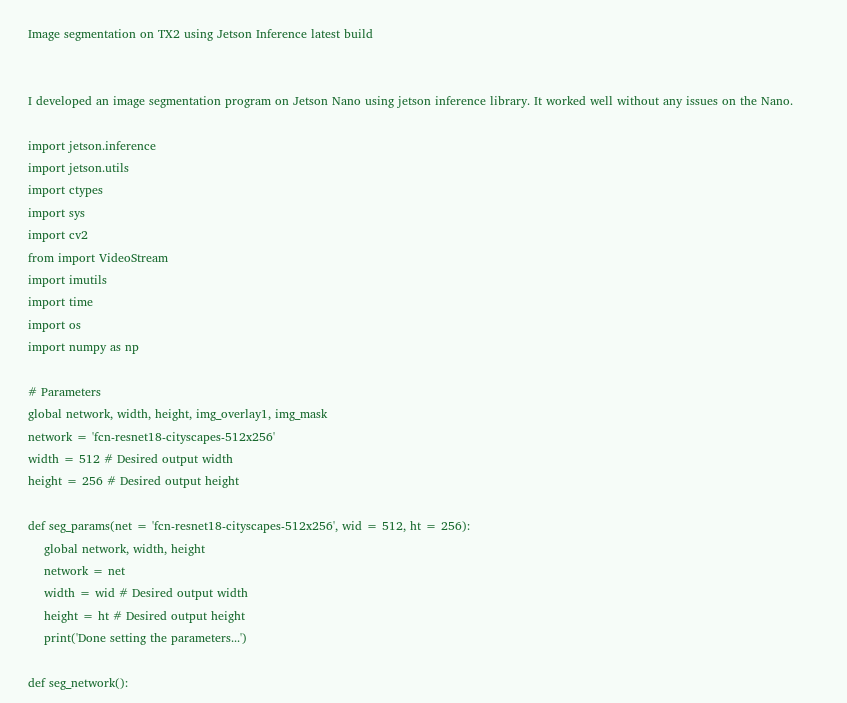Image segmentation on TX2 using Jetson Inference latest build


I developed an image segmentation program on Jetson Nano using jetson inference library. It worked well without any issues on the Nano.

import jetson.inference
import jetson.utils
import ctypes
import sys
import cv2
from import VideoStream
import imutils
import time
import os
import numpy as np

# Parameters
global network, width, height, img_overlay1, img_mask
network = 'fcn-resnet18-cityscapes-512x256'
width = 512 # Desired output width
height = 256 # Desired output height

def seg_params(net = 'fcn-resnet18-cityscapes-512x256', wid = 512, ht = 256):
    global network, width, height
    network = net
    width = wid # Desired output width
    height = ht # Desired output height
    print('Done setting the parameters...')

def seg_network():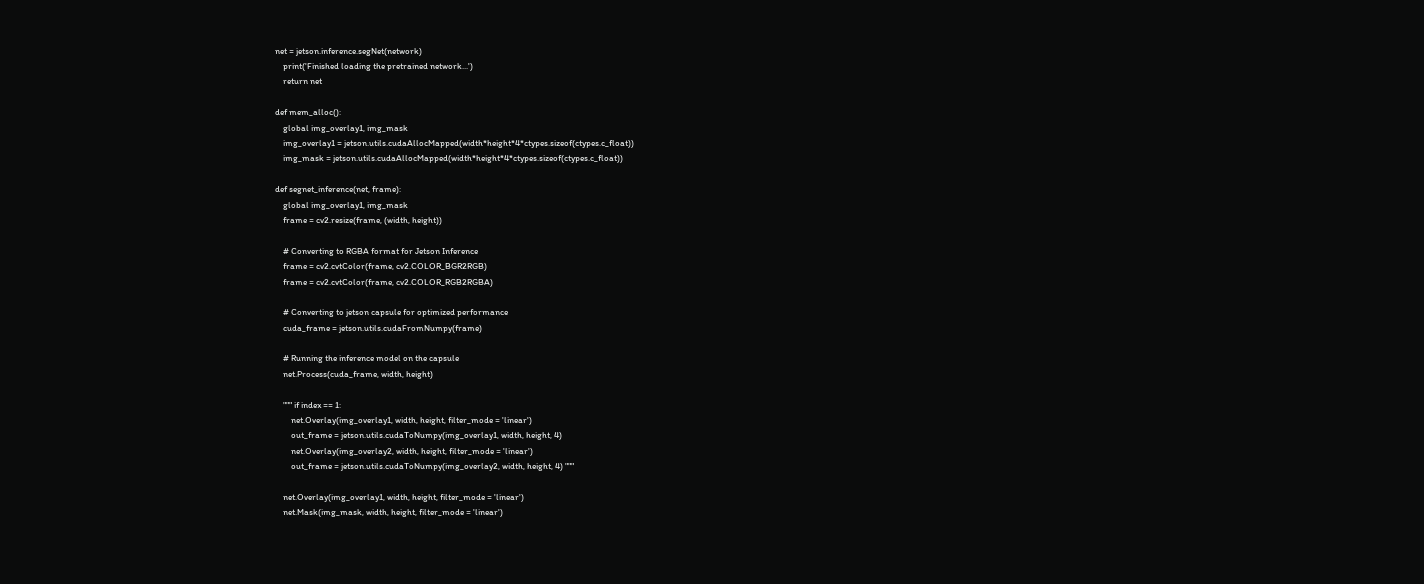net = jetson.inference.segNet(network)
    print('Finished loading the pretrained network...')
    return net

def mem_alloc():
    global img_overlay1, img_mask
    img_overlay1 = jetson.utils.cudaAllocMapped(width*height*4*ctypes.sizeof(ctypes.c_float))
    img_mask = jetson.utils.cudaAllocMapped(width*height*4*ctypes.sizeof(ctypes.c_float))

def segnet_inference(net, frame):
    global img_overlay1, img_mask
    frame = cv2.resize(frame, (width, height))

    # Converting to RGBA format for Jetson Inference
    frame = cv2.cvtColor(frame, cv2.COLOR_BGR2RGB)
    frame = cv2.cvtColor(frame, cv2.COLOR_RGB2RGBA)

    # Converting to jetson capsule for optimized performance
    cuda_frame = jetson.utils.cudaFromNumpy(frame)

    # Running the inference model on the capsule
    net.Process(cuda_frame, width, height)

    """ if index == 1:
        net.Overlay(img_overlay1, width, height, filter_mode = 'linear')
        out_frame = jetson.utils.cudaToNumpy(img_overlay1, width, height, 4)
        net.Overlay(img_overlay2, width, height, filter_mode = 'linear')
        out_frame = jetson.utils.cudaToNumpy(img_overlay2, width, height, 4) """

    net.Overlay(img_overlay1, width, height, filter_mode = 'linear')
    net.Mask(img_mask, width, height, filter_mode = 'linear')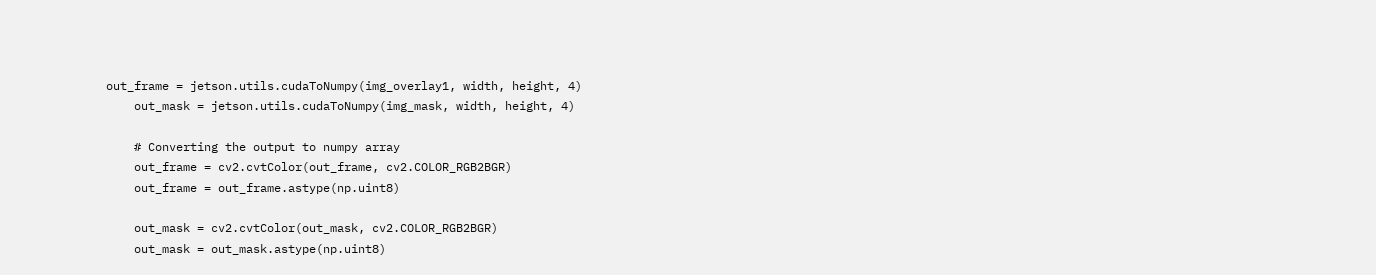out_frame = jetson.utils.cudaToNumpy(img_overlay1, width, height, 4)
    out_mask = jetson.utils.cudaToNumpy(img_mask, width, height, 4)

    # Converting the output to numpy array
    out_frame = cv2.cvtColor(out_frame, cv2.COLOR_RGB2BGR)
    out_frame = out_frame.astype(np.uint8)

    out_mask = cv2.cvtColor(out_mask, cv2.COLOR_RGB2BGR)
    out_mask = out_mask.astype(np.uint8)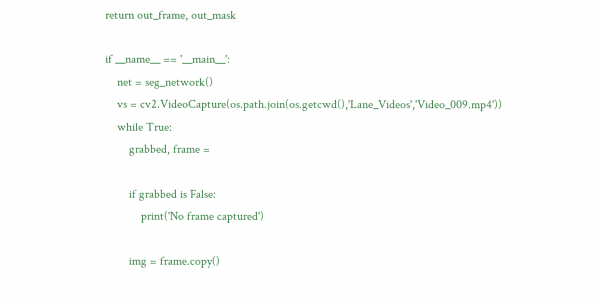return out_frame, out_mask

if __name__ == '__main__':
    net = seg_network()
    vs = cv2.VideoCapture(os.path.join(os.getcwd(),'Lane_Videos','Video_009.mp4'))
    while True:
        grabbed, frame =

        if grabbed is False:
            print('No frame captured')

        img = frame.copy()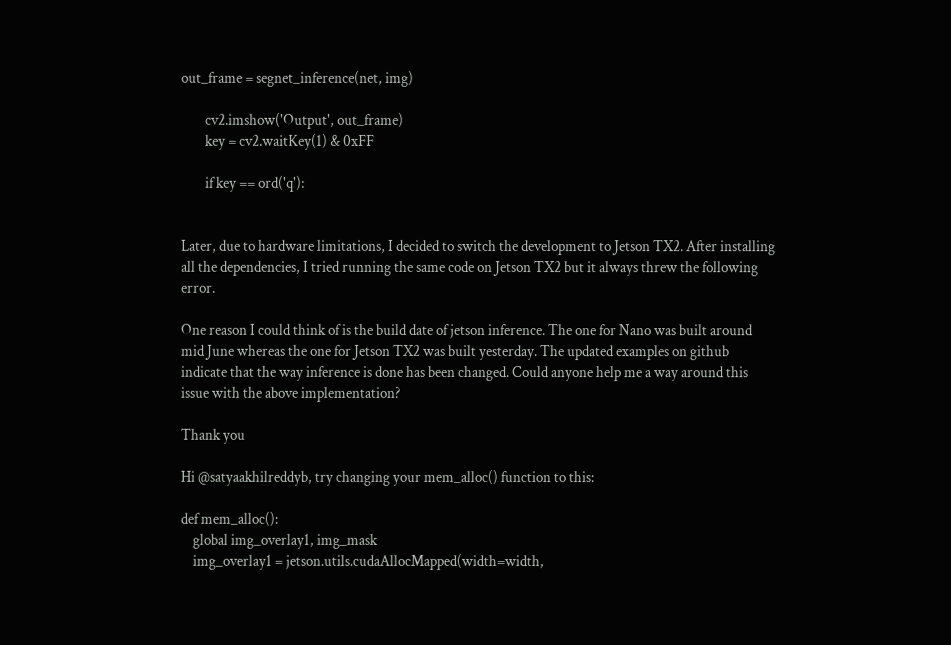out_frame = segnet_inference(net, img)

        cv2.imshow('Output', out_frame)
        key = cv2.waitKey(1) & 0xFF

        if key == ord('q'):


Later, due to hardware limitations, I decided to switch the development to Jetson TX2. After installing all the dependencies, I tried running the same code on Jetson TX2 but it always threw the following error.

One reason I could think of is the build date of jetson inference. The one for Nano was built around mid June whereas the one for Jetson TX2 was built yesterday. The updated examples on github indicate that the way inference is done has been changed. Could anyone help me a way around this issue with the above implementation?

Thank you

Hi @satyaakhilreddyb, try changing your mem_alloc() function to this:

def mem_alloc():
    global img_overlay1, img_mask
    img_overlay1 = jetson.utils.cudaAllocMapped(width=width,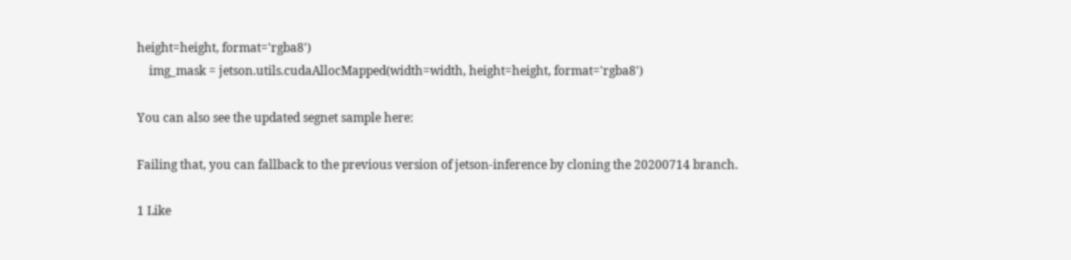height=height, format='rgba8')
    img_mask = jetson.utils.cudaAllocMapped(width=width, height=height, format='rgba8')

You can also see the updated segnet sample here:

Failing that, you can fallback to the previous version of jetson-inference by cloning the 20200714 branch.

1 Like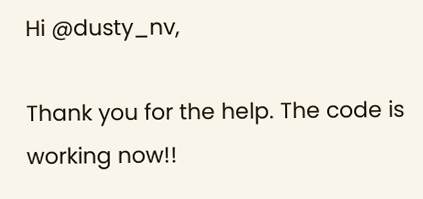Hi @dusty_nv,

Thank you for the help. The code is working now!!